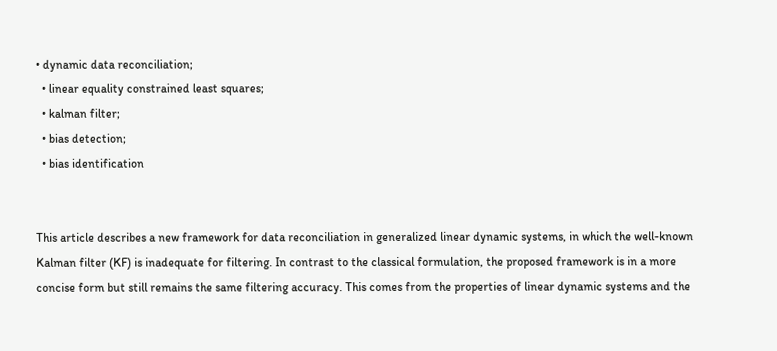• dynamic data reconciliation;
  • linear equality constrained least squares;
  • kalman filter;
  • bias detection;
  • bias identification


This article describes a new framework for data reconciliation in generalized linear dynamic systems, in which the well-known Kalman filter (KF) is inadequate for filtering. In contrast to the classical formulation, the proposed framework is in a more concise form but still remains the same filtering accuracy. This comes from the properties of linear dynamic systems and the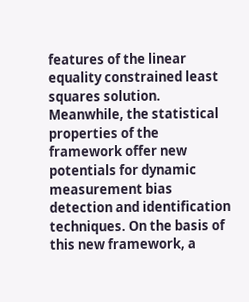features of the linear equality constrained least squares solution. Meanwhile, the statistical properties of the framework offer new potentials for dynamic measurement bias detection and identification techniques. On the basis of this new framework, a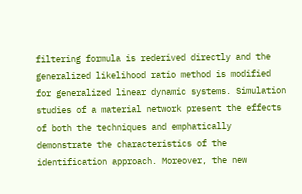filtering formula is rederived directly and the generalized likelihood ratio method is modified for generalized linear dynamic systems. Simulation studies of a material network present the effects of both the techniques and emphatically demonstrate the characteristics of the identification approach. Moreover, the new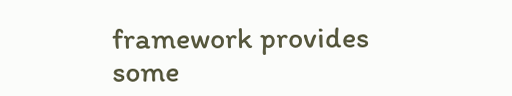framework provides some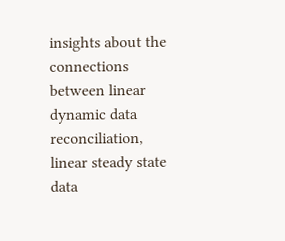insights about the connections between linear dynamic data reconciliation, linear steady state data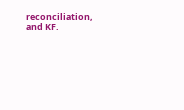reconciliation, and KF.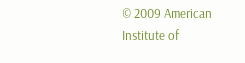© 2009 American Institute of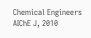Chemical Engineers AIChE J, 2010